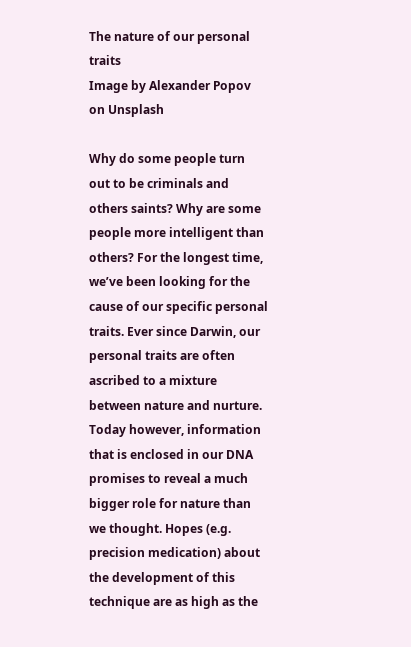The nature of our personal traits
Image by Alexander Popov on Unsplash

Why do some people turn out to be criminals and others saints? Why are some people more intelligent than others? For the longest time, we’ve been looking for the cause of our specific personal traits. Ever since Darwin, our personal traits are often ascribed to a mixture between nature and nurture. Today however, information that is enclosed in our DNA promises to reveal a much bigger role for nature than we thought. Hopes (e.g. precision medication) about the development of this technique are as high as the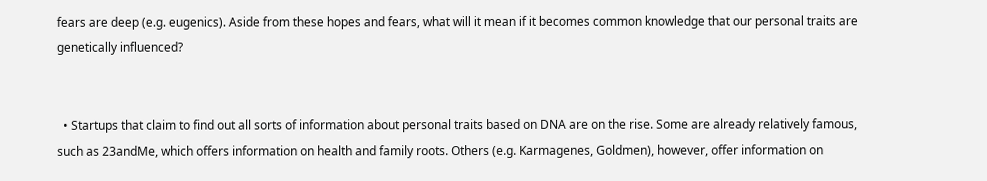fears are deep (e.g. eugenics). Aside from these hopes and fears, what will it mean if it becomes common knowledge that our personal traits are genetically influenced?


  • Startups that claim to find out all sorts of information about personal traits based on DNA are on the rise. Some are already relatively famous, such as 23andMe, which offers information on health and family roots. Others (e.g. Karmagenes, Goldmen), however, offer information on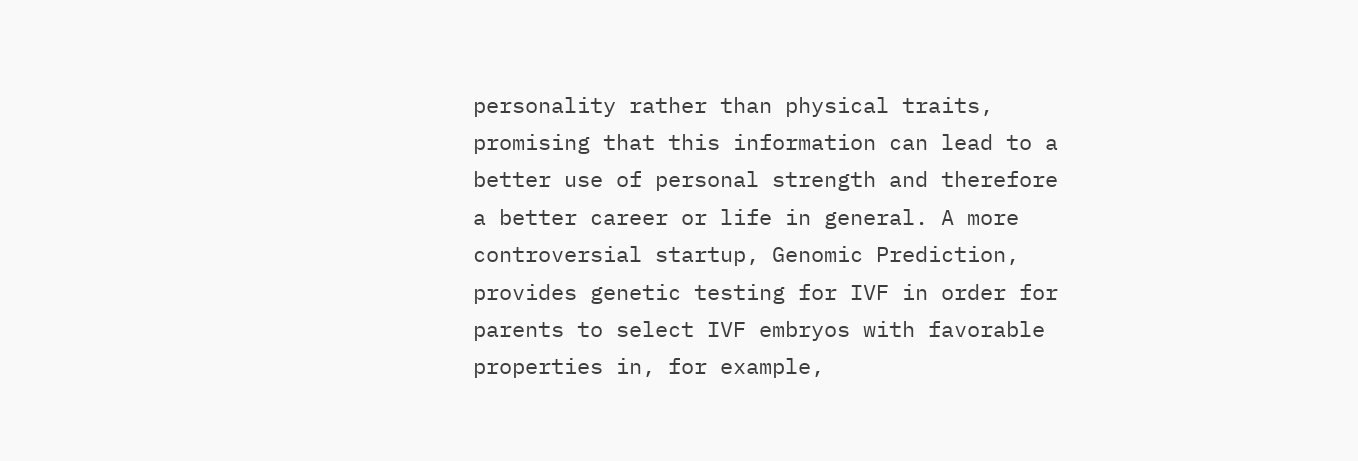personality rather than physical traits, promising that this information can lead to a better use of personal strength and therefore a better career or life in general. A more controversial startup, Genomic Prediction, provides genetic testing for IVF in order for parents to select IVF embryos with favorable properties in, for example,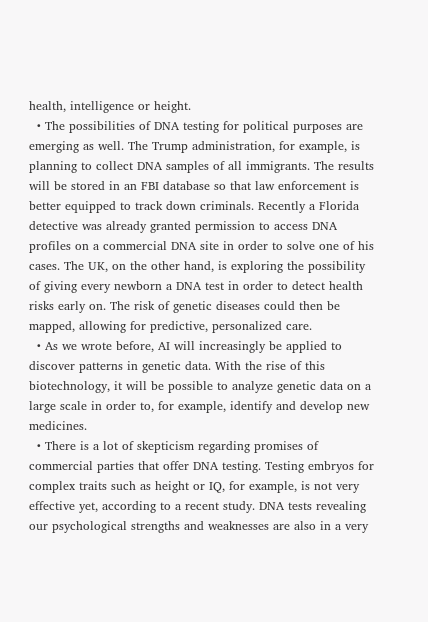health, intelligence or height.
  • The possibilities of DNA testing for political purposes are emerging as well. The Trump administration, for example, is planning to collect DNA samples of all immigrants. The results will be stored in an FBI database so that law enforcement is better equipped to track down criminals. Recently a Florida detective was already granted permission to access DNA profiles on a commercial DNA site in order to solve one of his cases. The UK, on the other hand, is exploring the possibility of giving every newborn a DNA test in order to detect health risks early on. The risk of genetic diseases could then be mapped, allowing for predictive, personalized care.
  • As we wrote before, AI will increasingly be applied to discover patterns in genetic data. With the rise of this biotechnology, it will be possible to analyze genetic data on a large scale in order to, for example, identify and develop new medicines.
  • There is a lot of skepticism regarding promises of commercial parties that offer DNA testing. Testing embryos for complex traits such as height or IQ, for example, is not very effective yet, according to a recent study. DNA tests revealing our psychological strengths and weaknesses are also in a very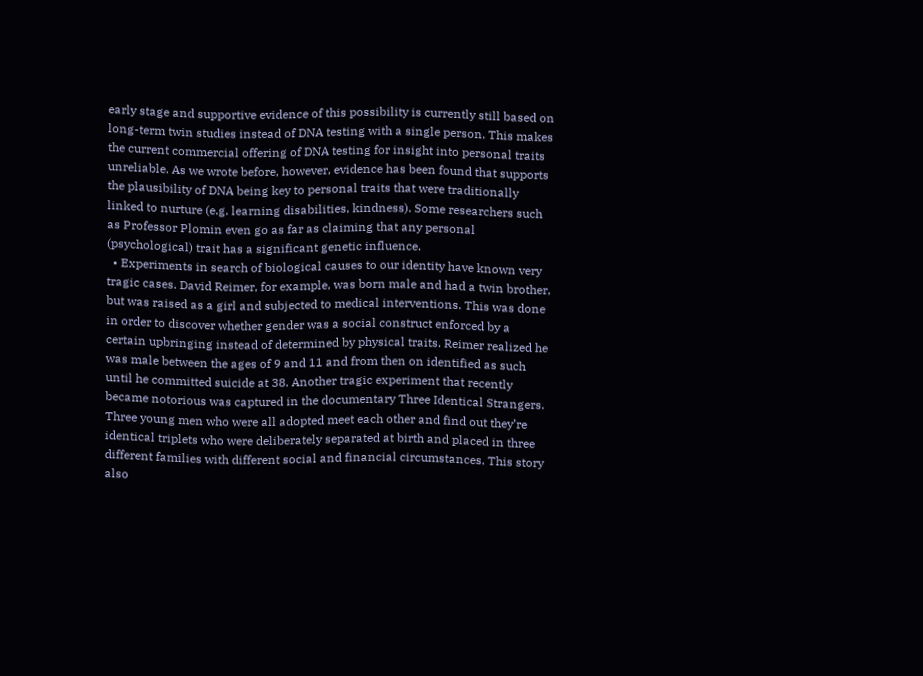early stage and supportive evidence of this possibility is currently still based on long-term twin studies instead of DNA testing with a single person. This makes the current commercial offering of DNA testing for insight into personal traits unreliable. As we wrote before, however, evidence has been found that supports the plausibility of DNA being key to personal traits that were traditionally linked to nurture (e.g. learning disabilities, kindness). Some researchers such as Professor Plomin even go as far as claiming that any personal (psychological) trait has a significant genetic influence.
  • Experiments in search of biological causes to our identity have known very tragic cases. David Reimer, for example, was born male and had a twin brother, but was raised as a girl and subjected to medical interventions. This was done in order to discover whether gender was a social construct enforced by a certain upbringing instead of determined by physical traits. Reimer realized he was male between the ages of 9 and 11 and from then on identified as such until he committed suicide at 38. Another tragic experiment that recently became notorious was captured in the documentary Three Identical Strangers. Three young men who were all adopted meet each other and find out they’re identical triplets who were deliberately separated at birth and placed in three different families with different social and financial circumstances. This story also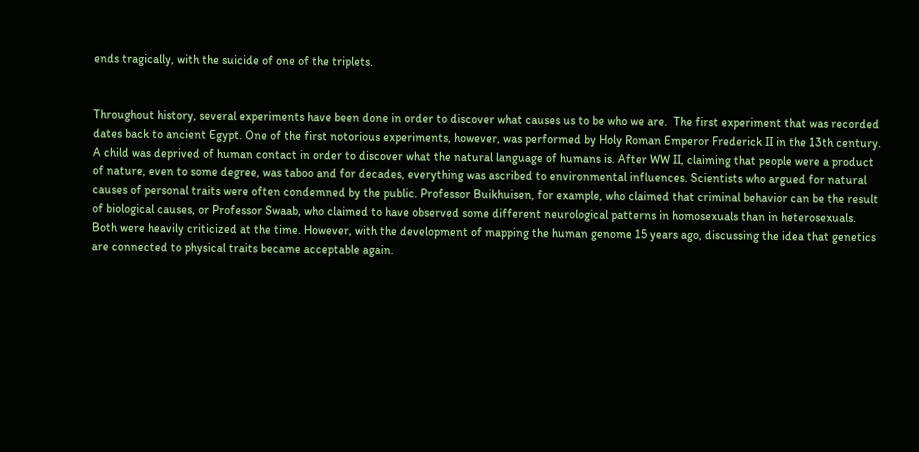ends tragically, with the suicide of one of the triplets.


Throughout history, several experiments have been done in order to discover what causes us to be who we are.  The first experiment that was recorded dates back to ancient Egypt. One of the first notorious experiments, however, was performed by Holy Roman Emperor Frederick II in the 13th century. A child was deprived of human contact in order to discover what the natural language of humans is. After WW II, claiming that people were a product of nature, even to some degree, was taboo and for decades, everything was ascribed to environmental influences. Scientists who argued for natural causes of personal traits were often condemned by the public. Professor Buikhuisen, for example, who claimed that criminal behavior can be the result of biological causes, or Professor Swaab, who claimed to have observed some different neurological patterns in homosexuals than in heterosexuals. Both were heavily criticized at the time. However, with the development of mapping the human genome 15 years ago, discussing the idea that genetics are connected to physical traits became acceptable again.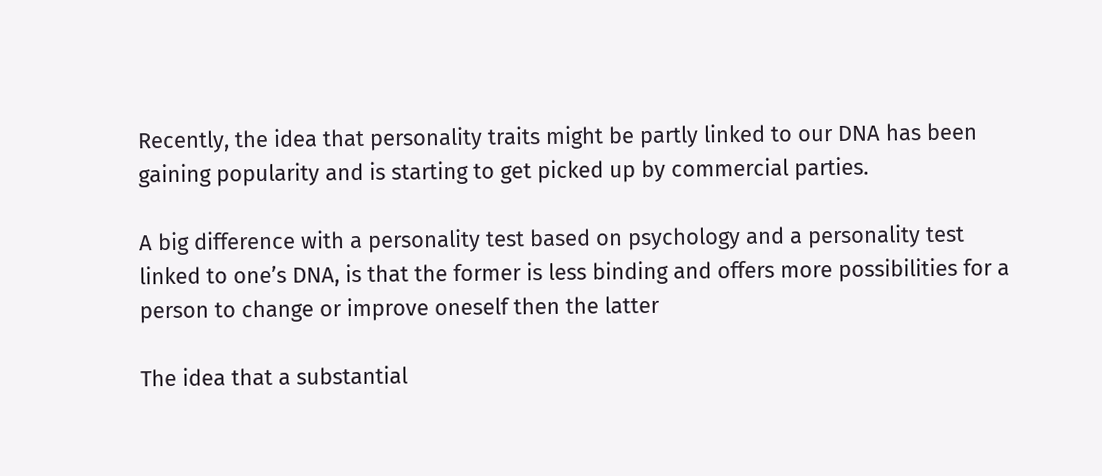Recently, the idea that personality traits might be partly linked to our DNA has been gaining popularity and is starting to get picked up by commercial parties.

A big difference with a personality test based on psychology and a personality test linked to one’s DNA, is that the former is less binding and offers more possibilities for a person to change or improve oneself then the latter

The idea that a substantial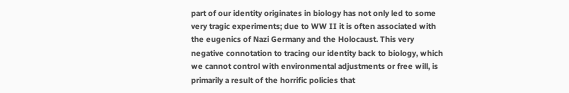part of our identity originates in biology has not only led to some very tragic experiments; due to WW II it is often associated with the eugenics of Nazi Germany and the Holocaust. This very negative connotation to tracing our identity back to biology, which we cannot control with environmental adjustments or free will, is primarily a result of the horrific policies that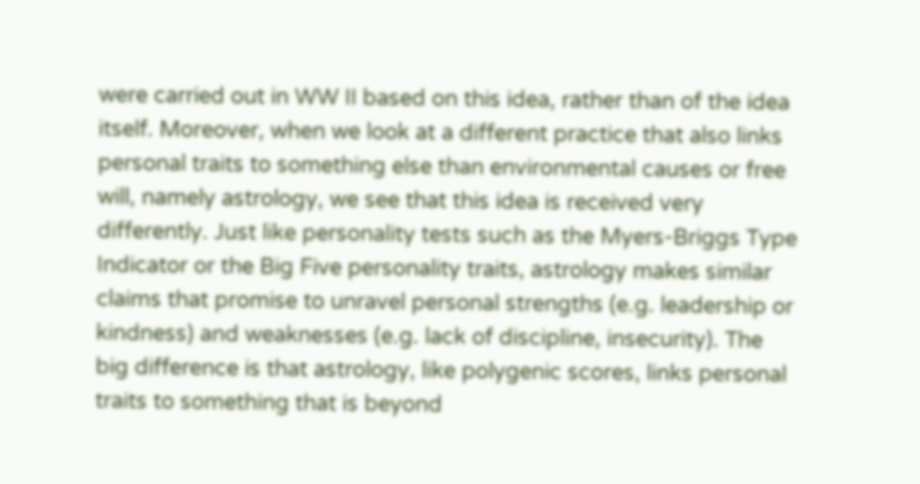were carried out in WW II based on this idea, rather than of the idea itself. Moreover, when we look at a different practice that also links personal traits to something else than environmental causes or free will, namely astrology, we see that this idea is received very differently. Just like personality tests such as the Myers-Briggs Type Indicator or the Big Five personality traits, astrology makes similar claims that promise to unravel personal strengths (e.g. leadership or kindness) and weaknesses (e.g. lack of discipline, insecurity). The big difference is that astrology, like polygenic scores, links personal traits to something that is beyond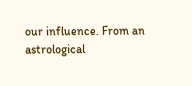our influence. From an astrological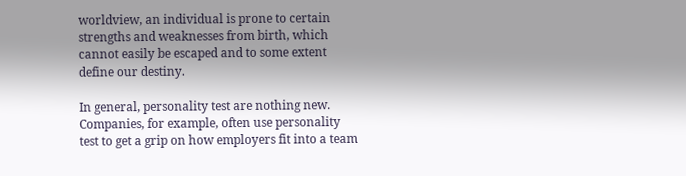worldview, an individual is prone to certain strengths and weaknesses from birth, which cannot easily be escaped and to some extent define our destiny.

In general, personality test are nothing new. Companies, for example, often use personality test to get a grip on how employers fit into a team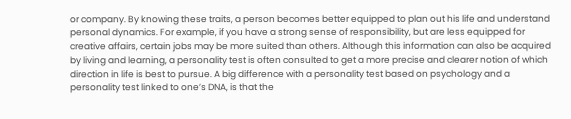or company. By knowing these traits, a person becomes better equipped to plan out his life and understand personal dynamics. For example, if you have a strong sense of responsibility, but are less equipped for creative affairs, certain jobs may be more suited than others. Although this information can also be acquired by living and learning, a personality test is often consulted to get a more precise and clearer notion of which direction in life is best to pursue. A big difference with a personality test based on psychology and a personality test linked to one’s DNA, is that the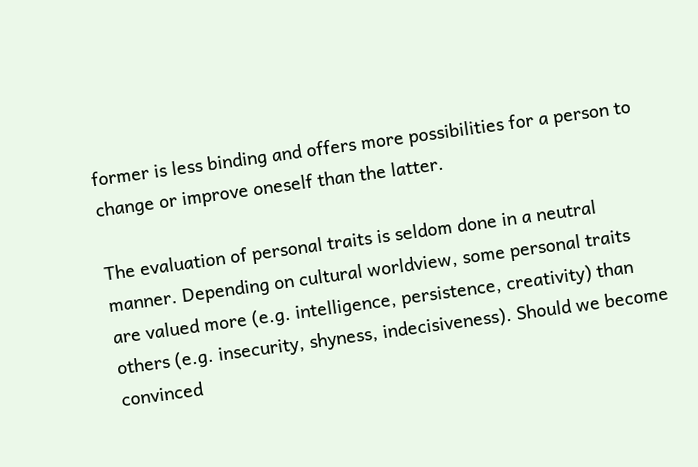former is less binding and offers more possibilities for a person to change or improve oneself than the latter.

The evaluation of personal traits is seldom done in a neutral manner. Depending on cultural worldview, some personal traits are valued more (e.g. intelligence, persistence, creativity) than others (e.g. insecurity, shyness, indecisiveness). Should we become convinced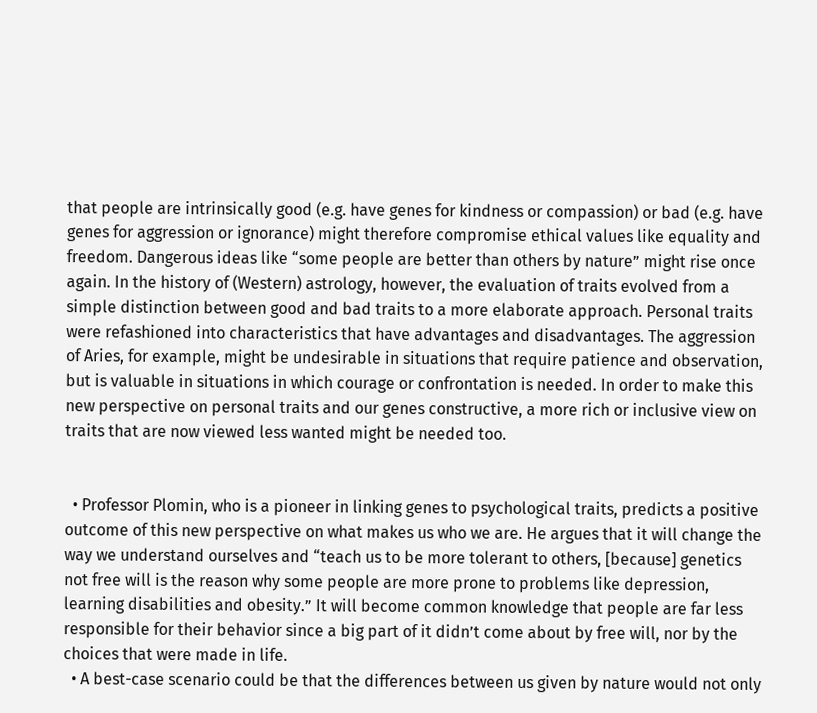that people are intrinsically good (e.g. have genes for kindness or compassion) or bad (e.g. have genes for aggression or ignorance) might therefore compromise ethical values like equality and freedom. Dangerous ideas like “some people are better than others by nature” might rise once again. In the history of (Western) astrology, however, the evaluation of traits evolved from a simple distinction between good and bad traits to a more elaborate approach. Personal traits were refashioned into characteristics that have advantages and disadvantages. The aggression of Aries, for example, might be undesirable in situations that require patience and observation, but is valuable in situations in which courage or confrontation is needed. In order to make this new perspective on personal traits and our genes constructive, a more rich or inclusive view on traits that are now viewed less wanted might be needed too.


  • Professor Plomin, who is a pioneer in linking genes to psychological traits, predicts a positive outcome of this new perspective on what makes us who we are. He argues that it will change the way we understand ourselves and “teach us to be more tolerant to others, [because] genetics not free will is the reason why some people are more prone to problems like depression, learning disabilities and obesity.” It will become common knowledge that people are far less responsible for their behavior since a big part of it didn’t come about by free will, nor by the choices that were made in life.
  • A best-case scenario could be that the differences between us given by nature would not only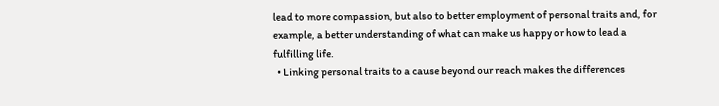lead to more compassion, but also to better employment of personal traits and, for example, a better understanding of what can make us happy or how to lead a fulfilling life.
  • Linking personal traits to a cause beyond our reach makes the differences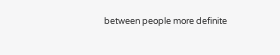between people more definite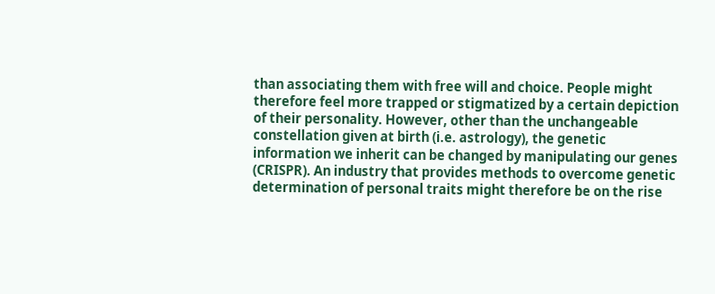than associating them with free will and choice. People might therefore feel more trapped or stigmatized by a certain depiction of their personality. However, other than the unchangeable constellation given at birth (i.e. astrology), the genetic information we inherit can be changed by manipulating our genes (CRISPR). An industry that provides methods to overcome genetic determination of personal traits might therefore be on the rise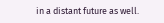in a distant future as well.